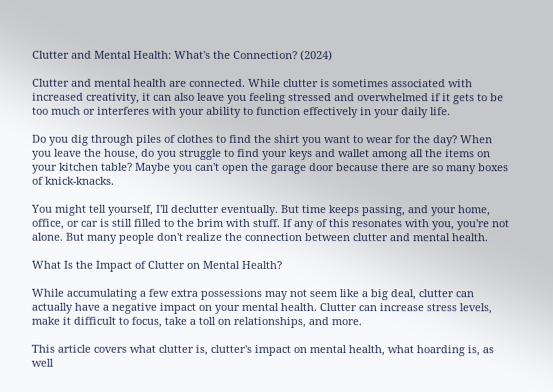Clutter and Mental Health: What's the Connection? (2024)

Clutter and mental health are connected. While clutter is sometimes associated with increased creativity, it can also leave you feeling stressed and overwhelmed if it gets to be too much or interferes with your ability to function effectively in your daily life.

Do you dig through piles of clothes to find the shirt you want to wear for the day? When you leave the house, do you struggle to find your keys and wallet among all the items on your kitchen table? Maybe you can't open the garage door because there are so many boxes of knick-knacks.

You might tell yourself, I'll declutter eventually. But time keeps passing, and your home, office, or car is still filled to the brim with stuff. If any of this resonates with you, you're not alone. But many people don't realize the connection between clutter and mental health.

What Is the Impact of Clutter on Mental Health?

While accumulating a few extra possessions may not seem like a big deal, clutter can actually have a negative impact on your mental health. Clutter can increase stress levels, make it difficult to focus, take a toll on relationships, and more.

This article covers what clutter is, clutter's impact on mental health, what hoarding is, as well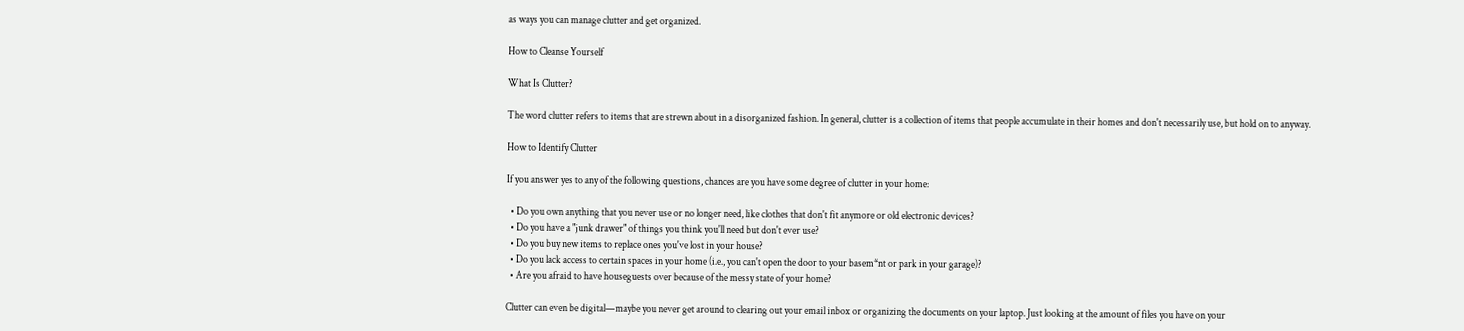as ways you can manage clutter and get organized.

How to Cleanse Yourself

What Is Clutter?

The word clutter refers to items that are strewn about in a disorganized fashion. In general, clutter is a collection of items that people accumulate in their homes and don't necessarily use, but hold on to anyway.

How to Identify Clutter

If you answer yes to any of the following questions, chances are you have some degree of clutter in your home:

  • Do you own anything that you never use or no longer need, like clothes that don't fit anymore or old electronic devices?
  • Do you have a "junk drawer" of things you think you'll need but don't ever use?
  • Do you buy new items to replace ones you've lost in your house?
  • Do you lack access to certain spaces in your home (i.e., you can't open the door to your basem*nt or park in your garage)?
  • Are you afraid to have houseguests over because of the messy state of your home?

Clutter can even be digital—maybe you never get around to clearing out your email inbox or organizing the documents on your laptop. Just looking at the amount of files you have on your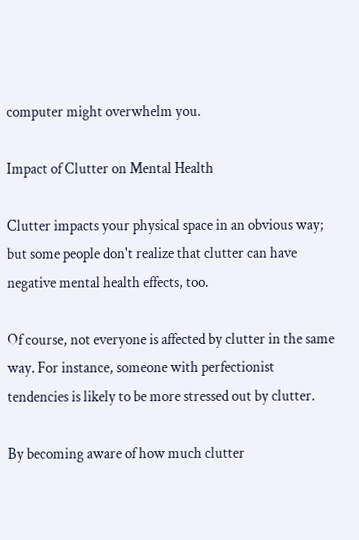computer might overwhelm you.

Impact of Clutter on Mental Health

Clutter impacts your physical space in an obvious way; but some people don't realize that clutter can have negative mental health effects, too.

Of course, not everyone is affected by clutter in the same way. For instance, someone with perfectionist tendencies is likely to be more stressed out by clutter.

By becoming aware of how much clutter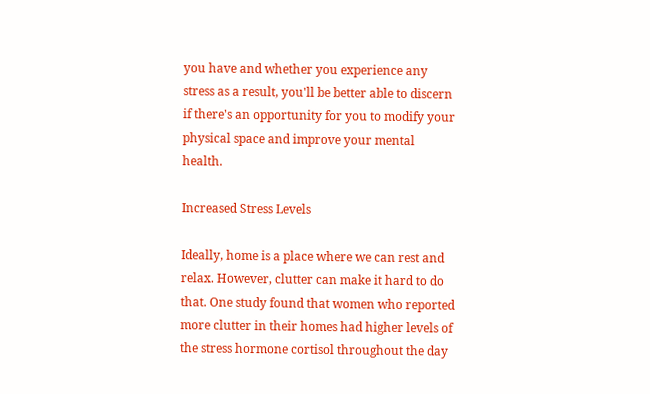you have and whether you experience any stress as a result, you'll be better able to discern if there's an opportunity for you to modify your physical space and improve your mental health.

Increased Stress Levels

Ideally, home is a place where we can rest and relax. However, clutter can make it hard to do that. One study found that women who reported more clutter in their homes had higher levels of the stress hormone cortisol throughout the day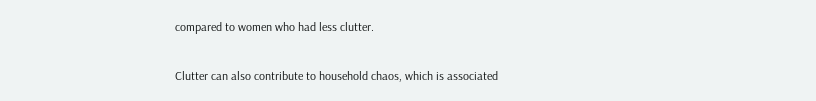compared to women who had less clutter.

Clutter can also contribute to household chaos, which is associated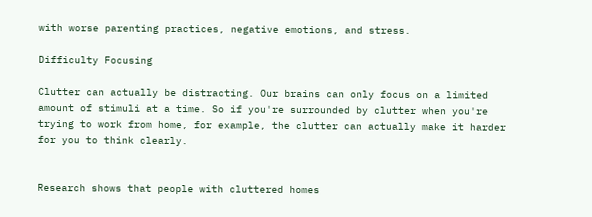with worse parenting practices, negative emotions, and stress.

Difficulty Focusing

Clutter can actually be distracting. Our brains can only focus on a limited amount of stimuli at a time. So if you're surrounded by clutter when you're trying to work from home, for example, the clutter can actually make it harder for you to think clearly.


Research shows that people with cluttered homes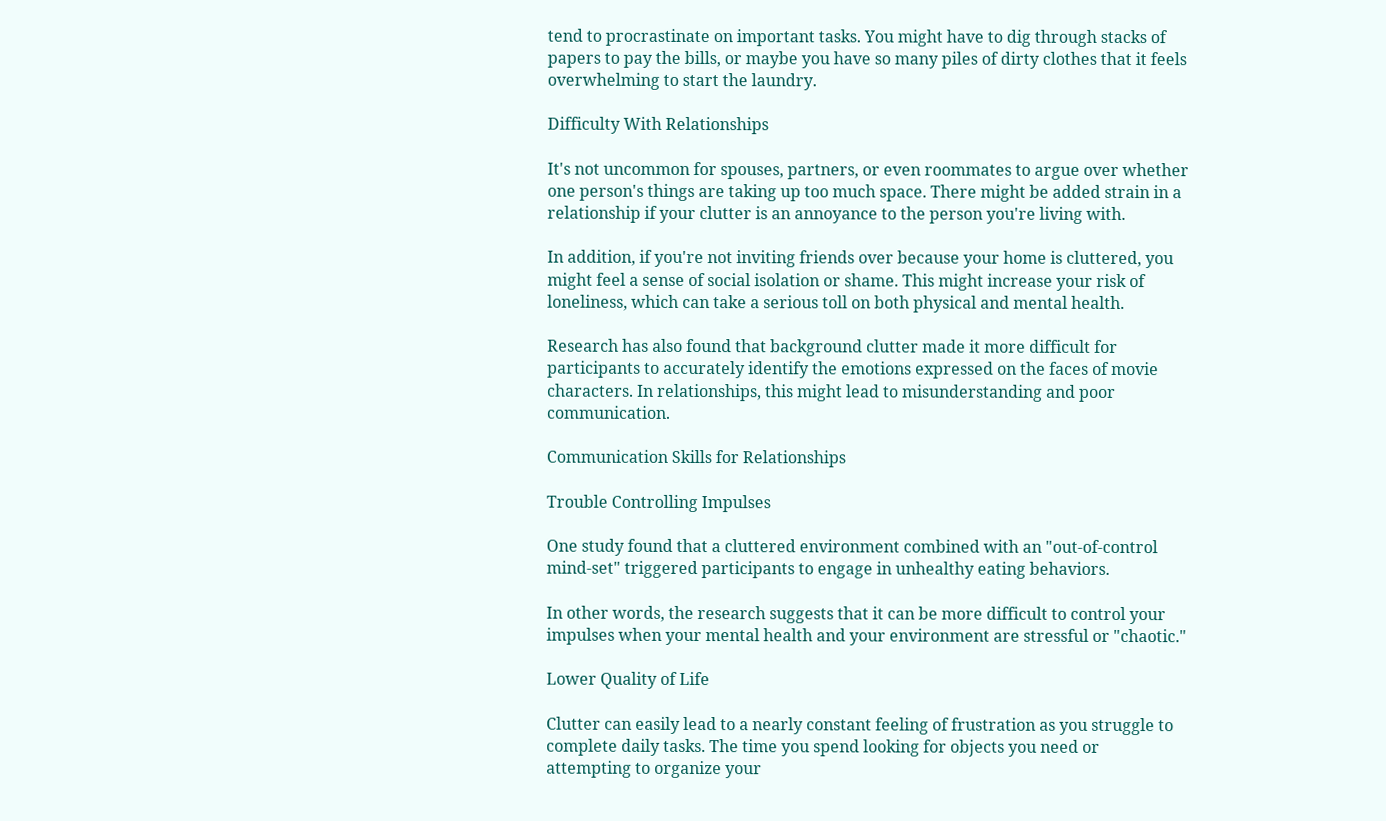tend to procrastinate on important tasks. You might have to dig through stacks of papers to pay the bills, or maybe you have so many piles of dirty clothes that it feels overwhelming to start the laundry.

Difficulty With Relationships

It's not uncommon for spouses, partners, or even roommates to argue over whether one person's things are taking up too much space. There might be added strain in a relationship if your clutter is an annoyance to the person you're living with.

In addition, if you're not inviting friends over because your home is cluttered, you might feel a sense of social isolation or shame. This might increase your risk of loneliness, which can take a serious toll on both physical and mental health.

Research has also found that background clutter made it more difficult for participants to accurately identify the emotions expressed on the faces of movie characters. In relationships, this might lead to misunderstanding and poor communication.

Communication Skills for Relationships

Trouble Controlling Impulses

One study found that a cluttered environment combined with an "out-of-control mind-set" triggered participants to engage in unhealthy eating behaviors.

In other words, the research suggests that it can be more difficult to control your impulses when your mental health and your environment are stressful or "chaotic."

Lower Quality of Life

Clutter can easily lead to a nearly constant feeling of frustration as you struggle to complete daily tasks. The time you spend looking for objects you need or attempting to organize your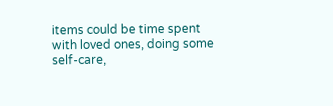items could be time spent with loved ones, doing some self-care,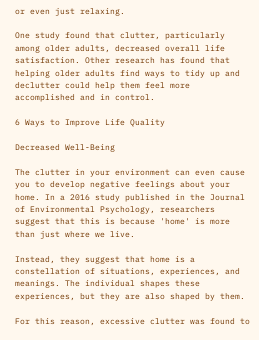or even just relaxing.

One study found that clutter, particularly among older adults, decreased overall life satisfaction. Other research has found that helping older adults find ways to tidy up and declutter could help them feel more accomplished and in control.

6 Ways to Improve Life Quality

Decreased Well-Being

The clutter in your environment can even cause you to develop negative feelings about your home. In a 2016 study published in the Journal of Environmental Psychology, researchers suggest that this is because 'home' is more than just where we live.

Instead, they suggest that home is a constellation of situations, experiences, and meanings. The individual shapes these experiences, but they are also shaped by them.

For this reason, excessive clutter was found to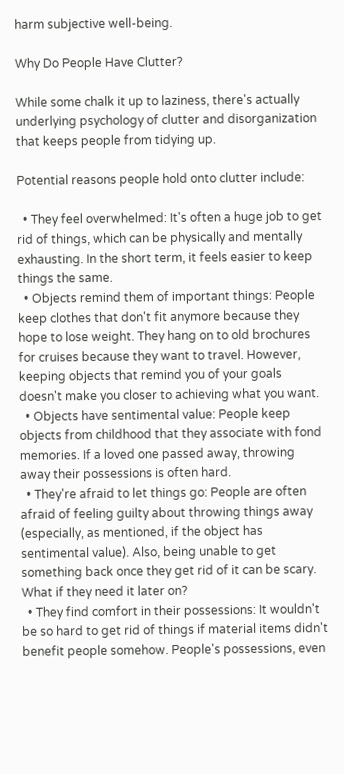harm subjective well-being.

Why Do People Have Clutter?

While some chalk it up to laziness, there's actually underlying psychology of clutter and disorganization that keeps people from tidying up.

Potential reasons people hold onto clutter include:

  • They feel overwhelmed: It's often a huge job to get rid of things, which can be physically and mentally exhausting. In the short term, it feels easier to keep things the same.
  • Objects remind them of important things: People keep clothes that don't fit anymore because they hope to lose weight. They hang on to old brochures for cruises because they want to travel. However, keeping objects that remind you of your goals doesn't make you closer to achieving what you want.
  • Objects have sentimental value: People keep objects from childhood that they associate with fond memories. If a loved one passed away, throwing away their possessions is often hard.
  • They're afraid to let things go: People are often afraid of feeling guilty about throwing things away (especially, as mentioned, if the object has sentimental value). Also, being unable to get something back once they get rid of it can be scary. What if they need it later on?
  • They find comfort in their possessions: It wouldn't be so hard to get rid of things if material items didn't benefit people somehow. People's possessions, even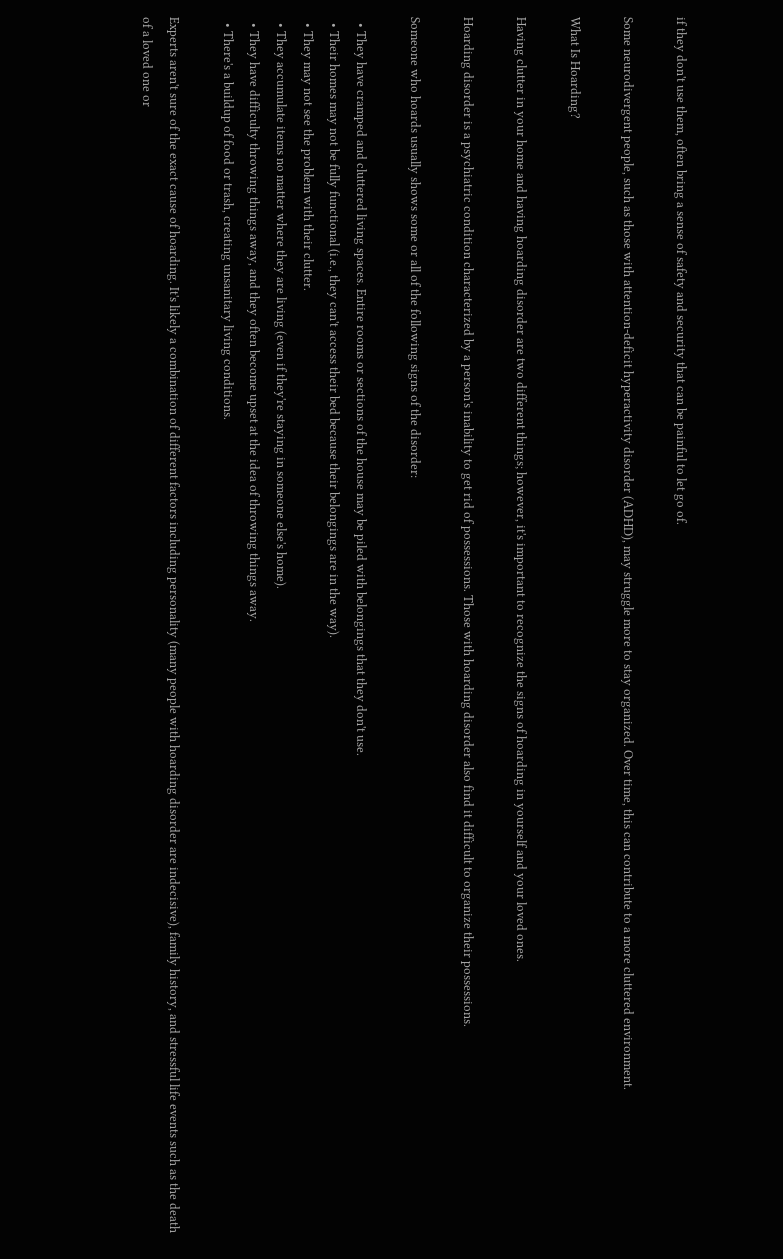if they don't use them, often bring a sense of safety and security that can be painful to let go of.

Some neurodivergent people, such as those with attention-deficit hyperactivity disorder (ADHD), may struggle more to stay organized. Over time, this can contribute to a more cluttered environment.

What Is Hoarding?

Having clutter in your home and having hoarding disorder are two different things; however, it's important to recognize the signs of hoarding in yourself and your loved ones.

Hoarding disorder is a psychiatric condition characterized by a person's inability to get rid of possessions. Those with hoarding disorder also find it difficult to organize their possessions.

Someone who hoards usually shows some or all of the following signs of the disorder:

  • They have cramped and cluttered living spaces. Entire rooms or sections of the house may be piled with belongings that they don't use.
  • Their homes may not be fully functional (i.e., they can't access their bed because their belongings are in the way).
  • They may not see the problem with their clutter.
  • They accumulate items no matter where they are living (even if they're staying in someone else's home).
  • They have difficulty throwing things away, and they often become upset at the idea of throwing things away.
  • There's a buildup of food or trash, creating unsanitary living conditions.

Experts aren't sure of the exact cause of hoarding. It's likely a combination of different factors including personality (many people with hoarding disorder are indecisive), family history, and stressful life events such as the death of a loved one or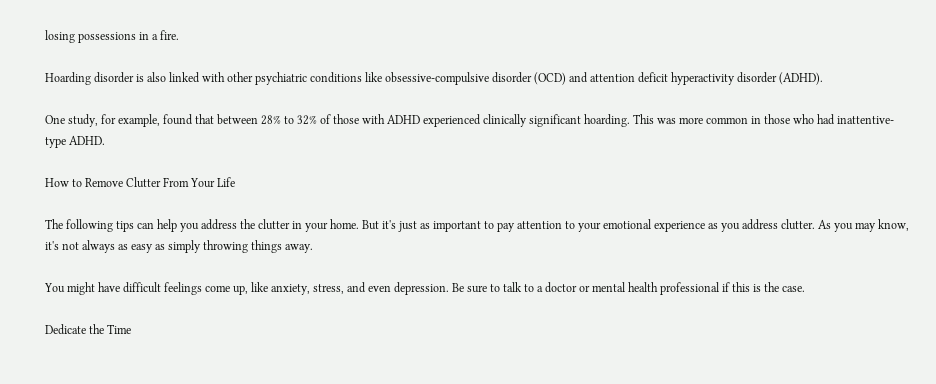losing possessions in a fire.

Hoarding disorder is also linked with other psychiatric conditions like obsessive-compulsive disorder (OCD) and attention deficit hyperactivity disorder (ADHD).

One study, for example, found that between 28% to 32% of those with ADHD experienced clinically significant hoarding. This was more common in those who had inattentive-type ADHD.

How to Remove Clutter From Your Life

The following tips can help you address the clutter in your home. But it's just as important to pay attention to your emotional experience as you address clutter. As you may know, it's not always as easy as simply throwing things away.

You might have difficult feelings come up, like anxiety, stress, and even depression. Be sure to talk to a doctor or mental health professional if this is the case.

Dedicate the Time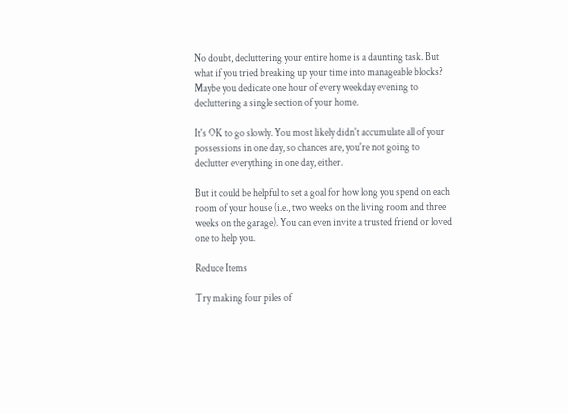No doubt, decluttering your entire home is a daunting task. But what if you tried breaking up your time into manageable blocks? Maybe you dedicate one hour of every weekday evening to decluttering a single section of your home.

It's OK to go slowly. You most likely didn't accumulate all of your possessions in one day, so chances are, you're not going to declutter everything in one day, either.

But it could be helpful to set a goal for how long you spend on each room of your house (i.e., two weeks on the living room and three weeks on the garage). You can even invite a trusted friend or loved one to help you.

Reduce Items

Try making four piles of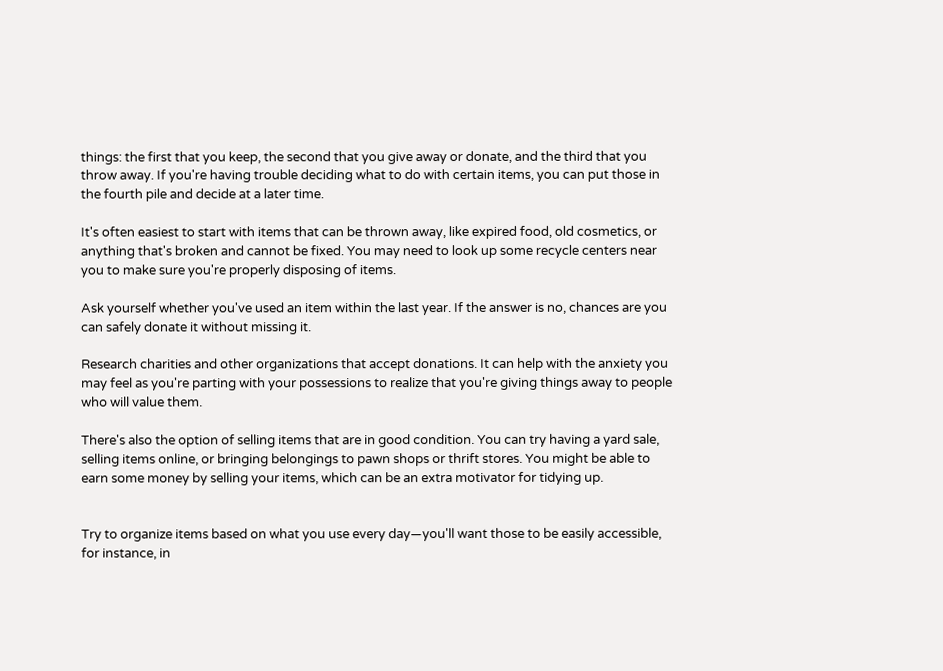things: the first that you keep, the second that you give away or donate, and the third that you throw away. If you're having trouble deciding what to do with certain items, you can put those in the fourth pile and decide at a later time.

It's often easiest to start with items that can be thrown away, like expired food, old cosmetics, or anything that's broken and cannot be fixed. You may need to look up some recycle centers near you to make sure you're properly disposing of items.

Ask yourself whether you've used an item within the last year. If the answer is no, chances are you can safely donate it without missing it.

Research charities and other organizations that accept donations. It can help with the anxiety you may feel as you're parting with your possessions to realize that you're giving things away to people who will value them.

There's also the option of selling items that are in good condition. You can try having a yard sale, selling items online, or bringing belongings to pawn shops or thrift stores. You might be able to earn some money by selling your items, which can be an extra motivator for tidying up.


Try to organize items based on what you use every day—you'll want those to be easily accessible, for instance, in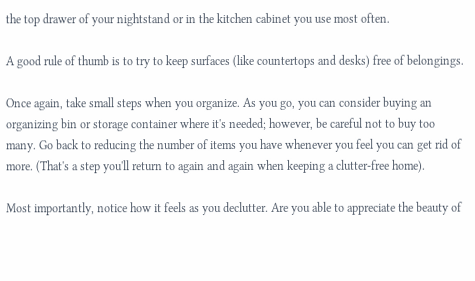the top drawer of your nightstand or in the kitchen cabinet you use most often.

A good rule of thumb is to try to keep surfaces (like countertops and desks) free of belongings.

Once again, take small steps when you organize. As you go, you can consider buying an organizing bin or storage container where it's needed; however, be careful not to buy too many. Go back to reducing the number of items you have whenever you feel you can get rid of more. (That's a step you'll return to again and again when keeping a clutter-free home).

Most importantly, notice how it feels as you declutter. Are you able to appreciate the beauty of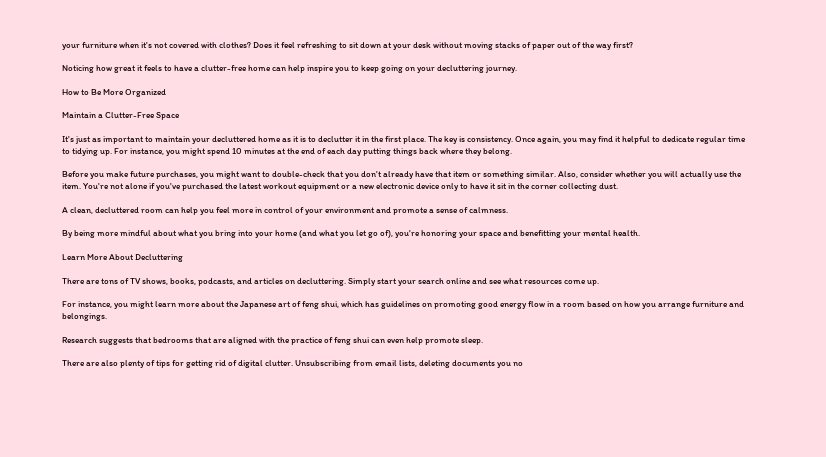your furniture when it's not covered with clothes? Does it feel refreshing to sit down at your desk without moving stacks of paper out of the way first?

Noticing how great it feels to have a clutter-free home can help inspire you to keep going on your decluttering journey.

How to Be More Organized

Maintain a Clutter-Free Space

It's just as important to maintain your decluttered home as it is to declutter it in the first place. The key is consistency. Once again, you may find it helpful to dedicate regular time to tidying up. For instance, you might spend 10 minutes at the end of each day putting things back where they belong.

Before you make future purchases, you might want to double-check that you don't already have that item or something similar. Also, consider whether you will actually use the item. You're not alone if you've purchased the latest workout equipment or a new electronic device only to have it sit in the corner collecting dust.

A clean, decluttered room can help you feel more in control of your environment and promote a sense of calmness.

By being more mindful about what you bring into your home (and what you let go of), you're honoring your space and benefitting your mental health.

Learn More About Decluttering

There are tons of TV shows, books, podcasts, and articles on decluttering. Simply start your search online and see what resources come up.

For instance, you might learn more about the Japanese art of feng shui, which has guidelines on promoting good energy flow in a room based on how you arrange furniture and belongings.

Research suggests that bedrooms that are aligned with the practice of feng shui can even help promote sleep.

There are also plenty of tips for getting rid of digital clutter. Unsubscribing from email lists, deleting documents you no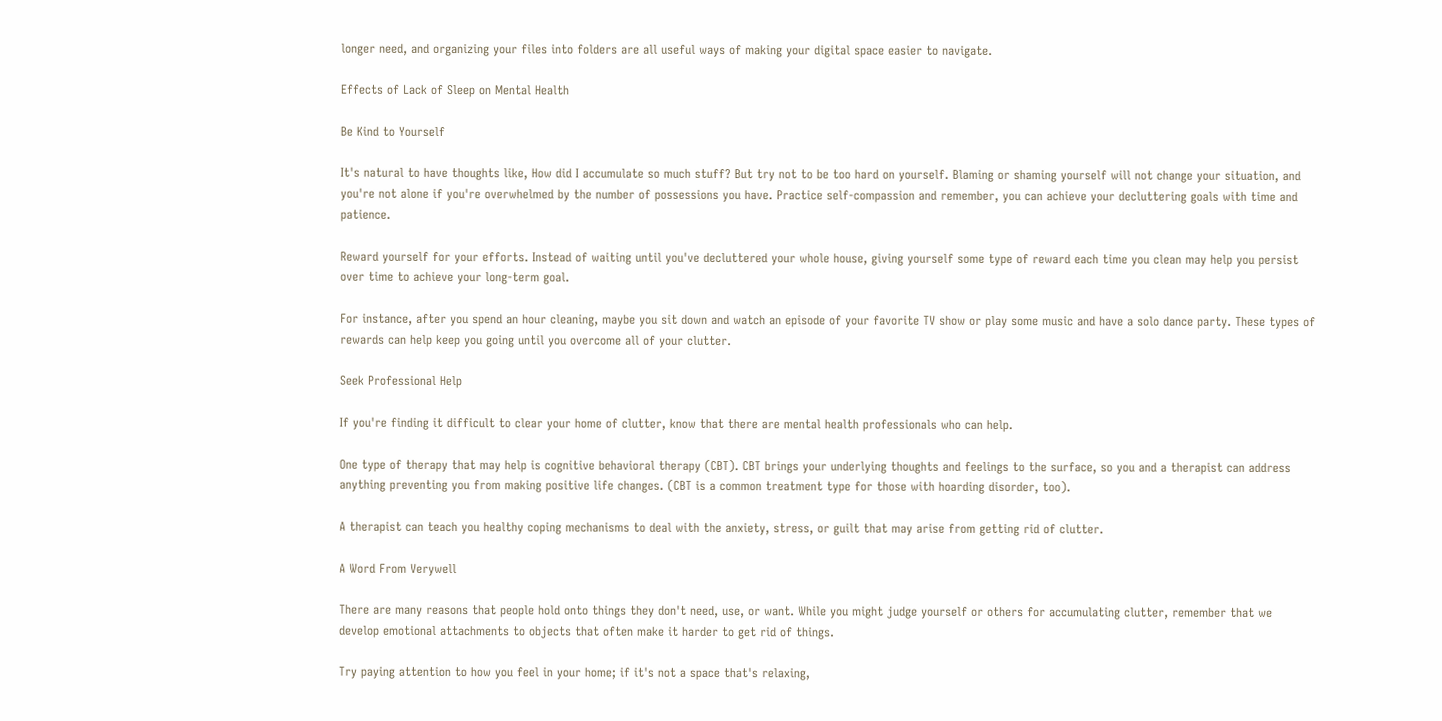longer need, and organizing your files into folders are all useful ways of making your digital space easier to navigate.

Effects of Lack of Sleep on Mental Health

Be Kind to Yourself

It's natural to have thoughts like, How did I accumulate so much stuff? But try not to be too hard on yourself. Blaming or shaming yourself will not change your situation, and you're not alone if you're overwhelmed by the number of possessions you have. Practice self-compassion and remember, you can achieve your decluttering goals with time and patience.

Reward yourself for your efforts. Instead of waiting until you've decluttered your whole house, giving yourself some type of reward each time you clean may help you persist over time to achieve your long-term goal.

For instance, after you spend an hour cleaning, maybe you sit down and watch an episode of your favorite TV show or play some music and have a solo dance party. These types of rewards can help keep you going until you overcome all of your clutter.

Seek Professional Help

If you're finding it difficult to clear your home of clutter, know that there are mental health professionals who can help.

One type of therapy that may help is cognitive behavioral therapy (CBT). CBT brings your underlying thoughts and feelings to the surface, so you and a therapist can address anything preventing you from making positive life changes. (CBT is a common treatment type for those with hoarding disorder, too).

A therapist can teach you healthy coping mechanisms to deal with the anxiety, stress, or guilt that may arise from getting rid of clutter.

A Word From Verywell

There are many reasons that people hold onto things they don't need, use, or want. While you might judge yourself or others for accumulating clutter, remember that we develop emotional attachments to objects that often make it harder to get rid of things.

Try paying attention to how you feel in your home; if it's not a space that's relaxing,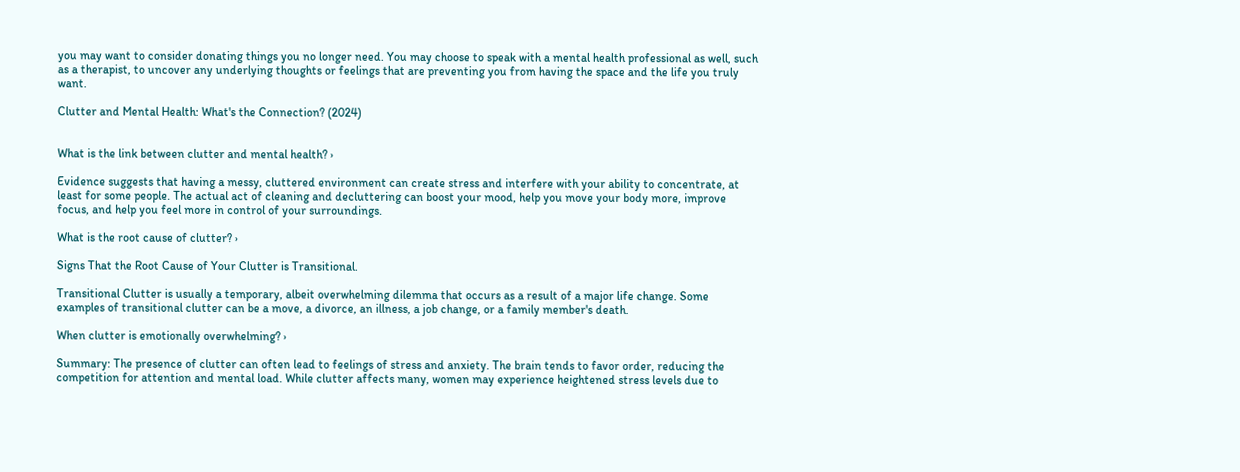you may want to consider donating things you no longer need. You may choose to speak with a mental health professional as well, such as a therapist, to uncover any underlying thoughts or feelings that are preventing you from having the space and the life you truly want.

Clutter and Mental Health: What's the Connection? (2024)


What is the link between clutter and mental health? ›

Evidence suggests that having a messy, cluttered environment can create stress and interfere with your ability to concentrate, at least for some people. The actual act of cleaning and decluttering can boost your mood, help you move your body more, improve focus, and help you feel more in control of your surroundings.

What is the root cause of clutter? ›

Signs That the Root Cause of Your Clutter is Transitional.

Transitional Clutter is usually a temporary, albeit overwhelming dilemma that occurs as a result of a major life change. Some examples of transitional clutter can be a move, a divorce, an illness, a job change, or a family member's death.

When clutter is emotionally overwhelming? ›

Summary: The presence of clutter can often lead to feelings of stress and anxiety. The brain tends to favor order, reducing the competition for attention and mental load. While clutter affects many, women may experience heightened stress levels due to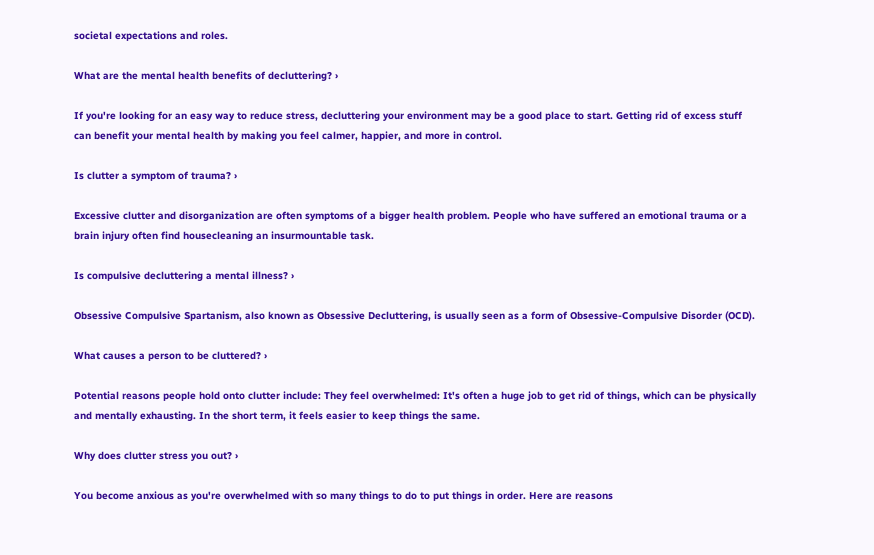societal expectations and roles.

What are the mental health benefits of decluttering? ›

If you're looking for an easy way to reduce stress, decluttering your environment may be a good place to start. Getting rid of excess stuff can benefit your mental health by making you feel calmer, happier, and more in control.

Is clutter a symptom of trauma? ›

Excessive clutter and disorganization are often symptoms of a bigger health problem. People who have suffered an emotional trauma or a brain injury often find housecleaning an insurmountable task.

Is compulsive decluttering a mental illness? ›

Obsessive Compulsive Spartanism, also known as Obsessive Decluttering, is usually seen as a form of Obsessive-Compulsive Disorder (OCD).

What causes a person to be cluttered? ›

Potential reasons people hold onto clutter include: They feel overwhelmed: It's often a huge job to get rid of things, which can be physically and mentally exhausting. In the short term, it feels easier to keep things the same.

Why does clutter stress you out? ›

You become anxious as you're overwhelmed with so many things to do to put things in order. Here are reasons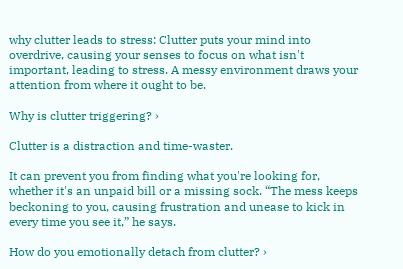why clutter leads to stress: Clutter puts your mind into overdrive, causing your senses to focus on what isn't important, leading to stress. A messy environment draws your attention from where it ought to be.

Why is clutter triggering? ›

Clutter is a distraction and time-waster.

It can prevent you from finding what you're looking for, whether it's an unpaid bill or a missing sock. “The mess keeps beckoning to you, causing frustration and unease to kick in every time you see it,” he says.

How do you emotionally detach from clutter? ›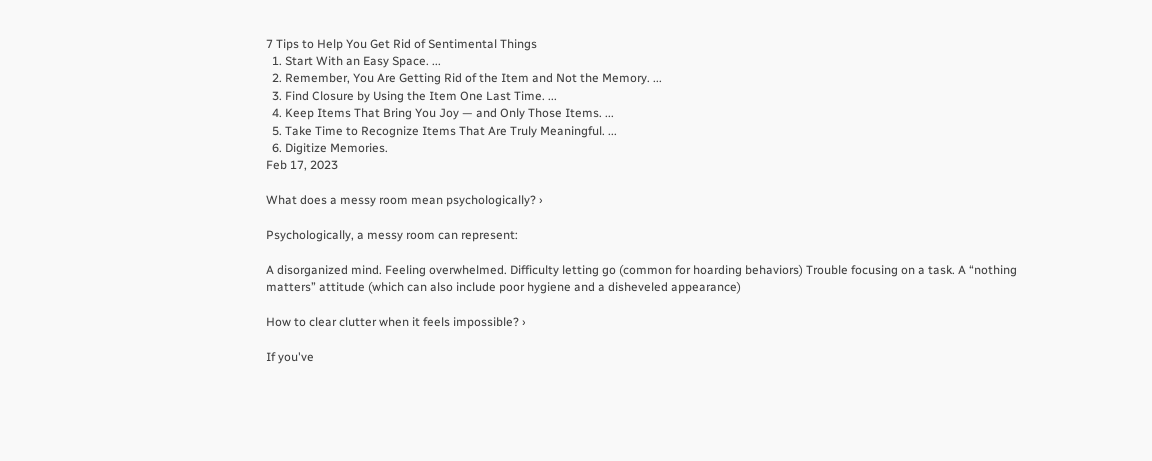7 Tips to Help You Get Rid of Sentimental Things
  1. Start With an Easy Space. ...
  2. Remember, You Are Getting Rid of the Item and Not the Memory. ...
  3. Find Closure by Using the Item One Last Time. ...
  4. Keep Items That Bring You Joy — and Only Those Items. ...
  5. Take Time to Recognize Items That Are Truly Meaningful. ...
  6. Digitize Memories.
Feb 17, 2023

What does a messy room mean psychologically? ›

Psychologically, a messy room can represent:

A disorganized mind. Feeling overwhelmed. Difficulty letting go (common for hoarding behaviors) Trouble focusing on a task. A “nothing matters” attitude (which can also include poor hygiene and a disheveled appearance)

How to clear clutter when it feels impossible? ›

If you've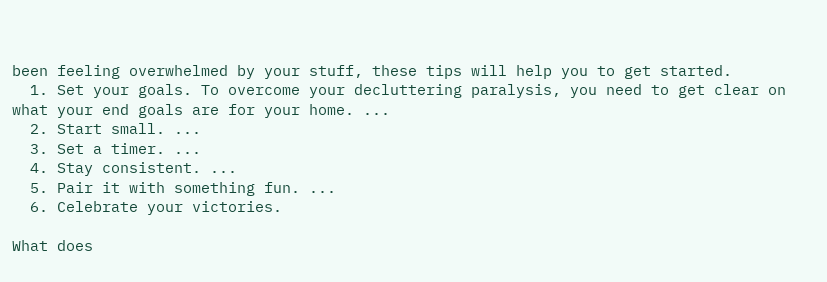been feeling overwhelmed by your stuff, these tips will help you to get started.
  1. Set your goals. To overcome your decluttering paralysis, you need to get clear on what your end goals are for your home. ...
  2. Start small. ...
  3. Set a timer. ...
  4. Stay consistent. ...
  5. Pair it with something fun. ...
  6. Celebrate your victories.

What does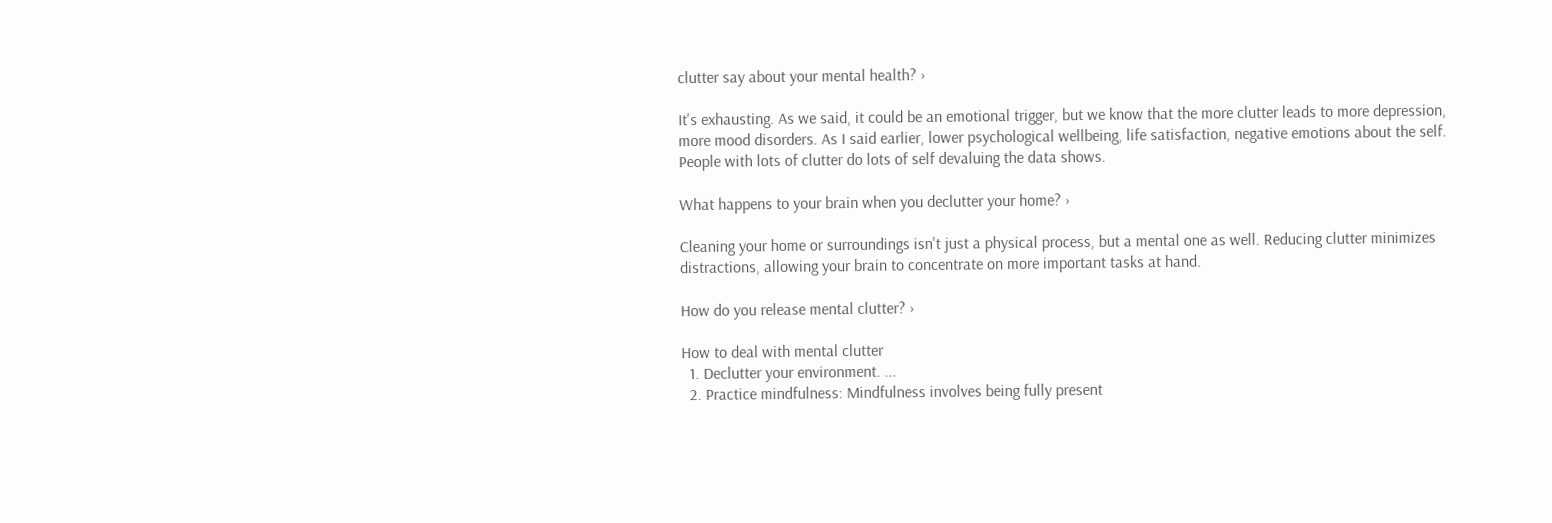clutter say about your mental health? ›

It's exhausting. As we said, it could be an emotional trigger, but we know that the more clutter leads to more depression, more mood disorders. As I said earlier, lower psychological wellbeing, life satisfaction, negative emotions about the self. People with lots of clutter do lots of self devaluing the data shows.

What happens to your brain when you declutter your home? ›

Cleaning your home or surroundings isn't just a physical process, but a mental one as well. Reducing clutter minimizes distractions, allowing your brain to concentrate on more important tasks at hand.

How do you release mental clutter? ›

How to deal with mental clutter
  1. Declutter your environment. ...
  2. Practice mindfulness: Mindfulness involves being fully present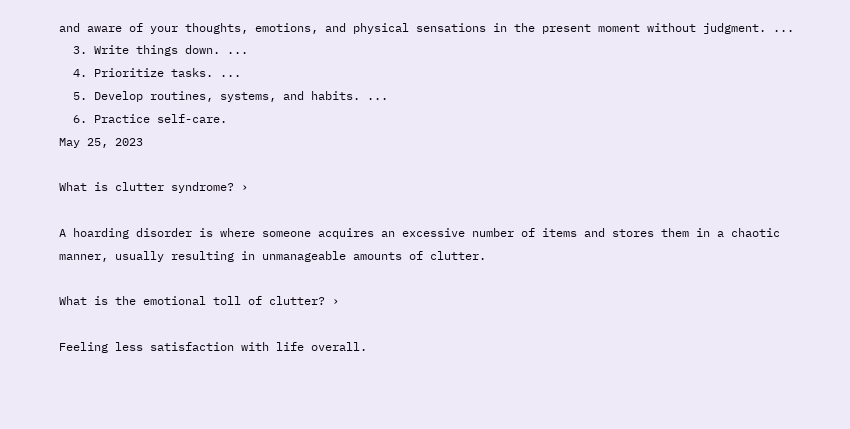and aware of your thoughts, emotions, and physical sensations in the present moment without judgment. ...
  3. Write things down. ...
  4. Prioritize tasks. ...
  5. Develop routines, systems, and habits. ...
  6. Practice self-care.
May 25, 2023

What is clutter syndrome? ›

A hoarding disorder is where someone acquires an excessive number of items and stores them in a chaotic manner, usually resulting in unmanageable amounts of clutter.

What is the emotional toll of clutter? ›

Feeling less satisfaction with life overall.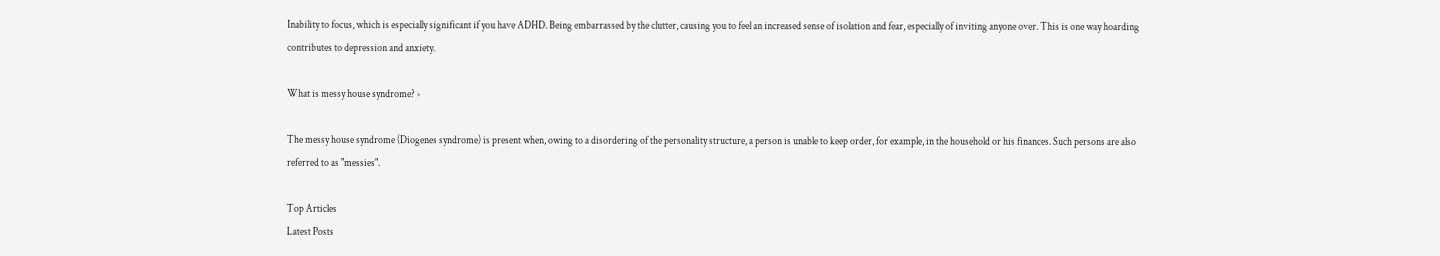Inability to focus, which is especially significant if you have ADHD. Being embarrassed by the clutter, causing you to feel an increased sense of isolation and fear, especially of inviting anyone over. This is one way hoarding contributes to depression and anxiety.

What is messy house syndrome? ›

The messy house syndrome (Diogenes syndrome) is present when, owing to a disordering of the personality structure, a person is unable to keep order, for example, in the household or his finances. Such persons are also referred to as "messies".

Top Articles
Latest Posts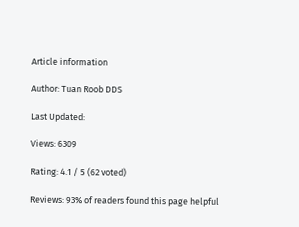Article information

Author: Tuan Roob DDS

Last Updated:

Views: 6309

Rating: 4.1 / 5 (62 voted)

Reviews: 93% of readers found this page helpful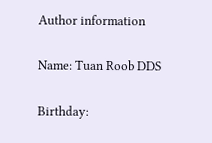Author information

Name: Tuan Roob DDS

Birthday: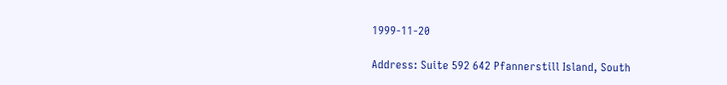1999-11-20

Address: Suite 592 642 Pfannerstill Island, South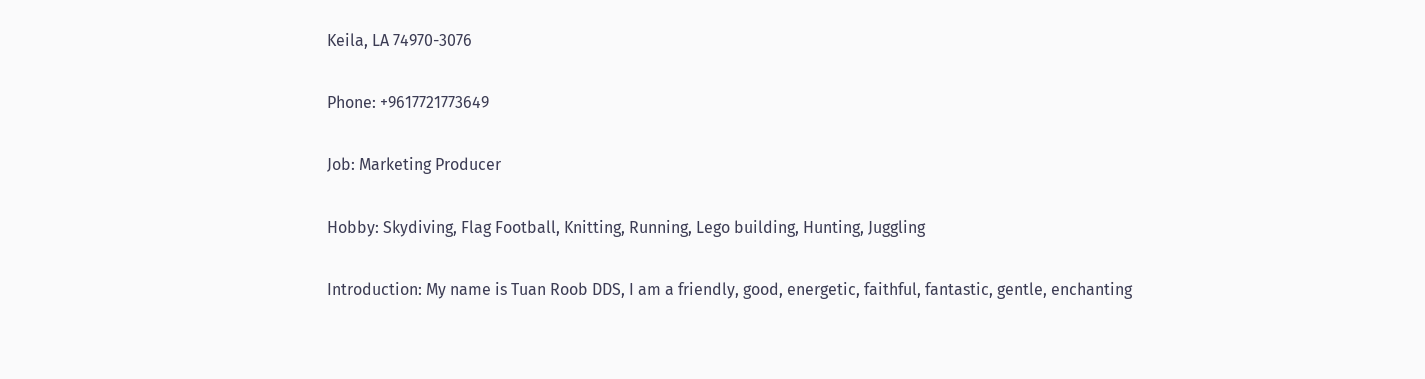Keila, LA 74970-3076

Phone: +9617721773649

Job: Marketing Producer

Hobby: Skydiving, Flag Football, Knitting, Running, Lego building, Hunting, Juggling

Introduction: My name is Tuan Roob DDS, I am a friendly, good, energetic, faithful, fantastic, gentle, enchanting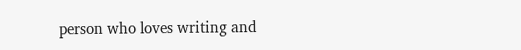person who loves writing and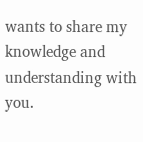wants to share my knowledge and understanding with you.